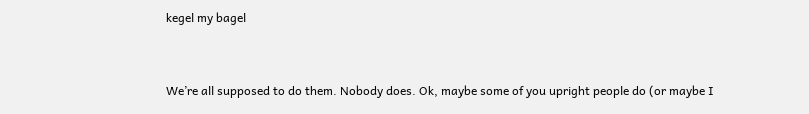kegel my bagel


We’re all supposed to do them. Nobody does. Ok, maybe some of you upright people do (or maybe I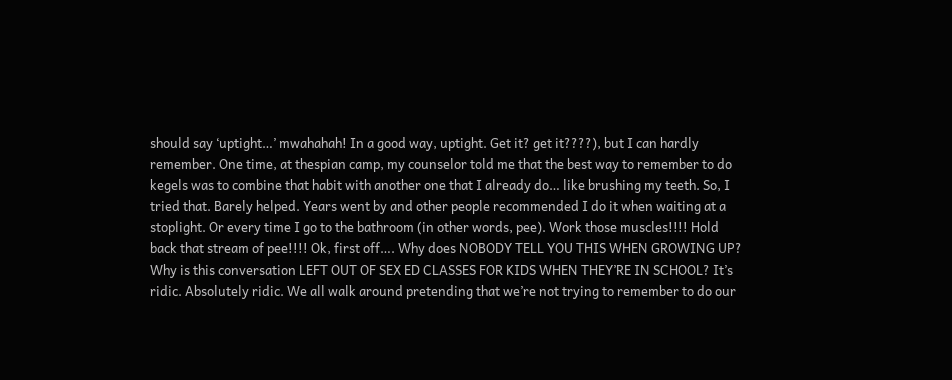should say ‘uptight…’ mwahahah! In a good way, uptight. Get it? get it????), but I can hardly remember. One time, at thespian camp, my counselor told me that the best way to remember to do kegels was to combine that habit with another one that I already do… like brushing my teeth. So, I tried that. Barely helped. Years went by and other people recommended I do it when waiting at a stoplight. Or every time I go to the bathroom (in other words, pee). Work those muscles!!!! Hold back that stream of pee!!!! Ok, first off…. Why does NOBODY TELL YOU THIS WHEN GROWING UP? Why is this conversation LEFT OUT OF SEX ED CLASSES FOR KIDS WHEN THEY’RE IN SCHOOL? It’s ridic. Absolutely ridic. We all walk around pretending that we’re not trying to remember to do our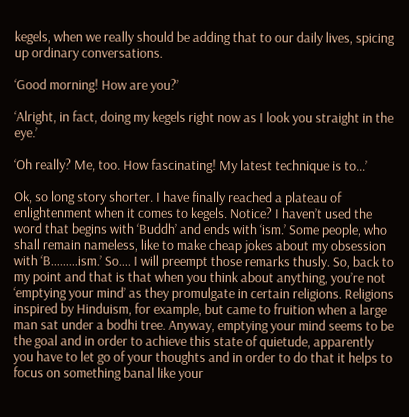kegels, when we really should be adding that to our daily lives, spicing up ordinary conversations.

‘Good morning! How are you?’

‘Alright, in fact, doing my kegels right now as I look you straight in the eye.’

‘Oh really? Me, too. How fascinating! My latest technique is to…’

Ok, so long story shorter. I have finally reached a plateau of enlightenment when it comes to kegels. Notice? I haven’t used the word that begins with ‘Buddh’ and ends with ‘ism.’ Some people, who shall remain nameless, like to make cheap jokes about my obsession with ‘B………ism.’ So…. I will preempt those remarks thusly. So, back to my point and that is that when you think about anything, you’re not ‘emptying your mind’ as they promulgate in certain religions. Religions inspired by Hinduism, for example, but came to fruition when a large man sat under a bodhi tree. Anyway, emptying your mind seems to be the goal and in order to achieve this state of quietude, apparently you have to let go of your thoughts and in order to do that it helps to focus on something banal like your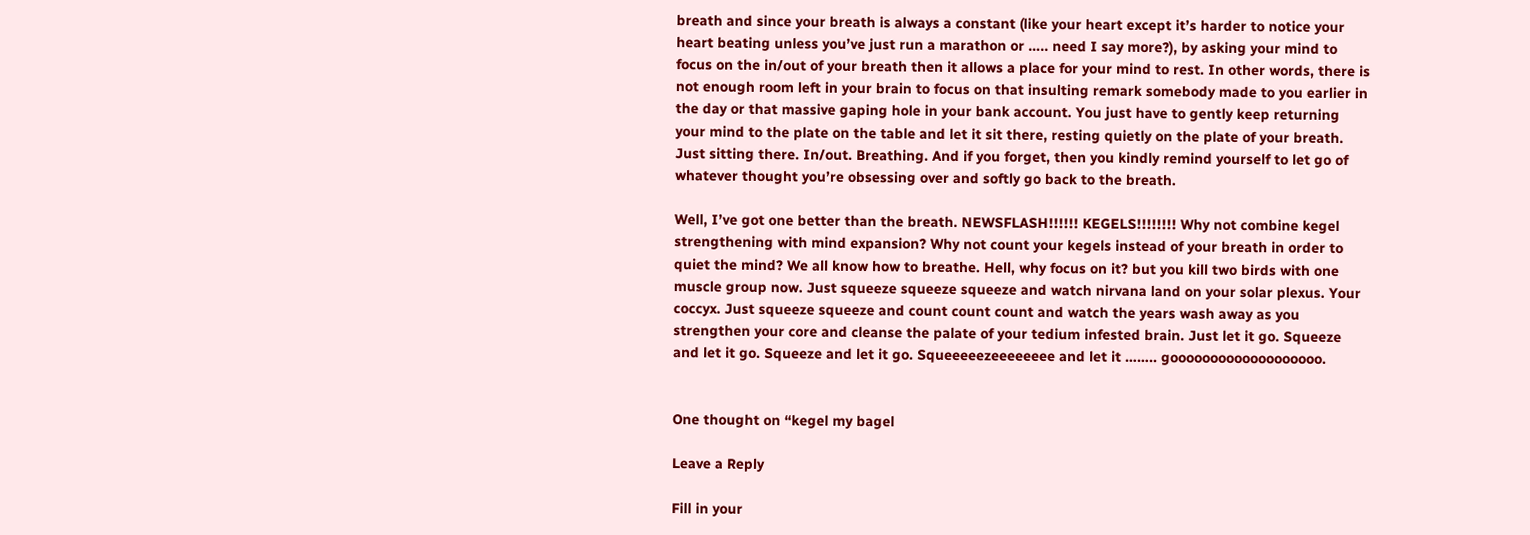breath and since your breath is always a constant (like your heart except it’s harder to notice your heart beating unless you’ve just run a marathon or ….. need I say more?), by asking your mind to focus on the in/out of your breath then it allows a place for your mind to rest. In other words, there is not enough room left in your brain to focus on that insulting remark somebody made to you earlier in the day or that massive gaping hole in your bank account. You just have to gently keep returning your mind to the plate on the table and let it sit there, resting quietly on the plate of your breath. Just sitting there. In/out. Breathing. And if you forget, then you kindly remind yourself to let go of whatever thought you’re obsessing over and softly go back to the breath.

Well, I’ve got one better than the breath. NEWSFLASH!!!!!! KEGELS!!!!!!!! Why not combine kegel strengthening with mind expansion? Why not count your kegels instead of your breath in order to quiet the mind? We all know how to breathe. Hell, why focus on it? but you kill two birds with one muscle group now. Just squeeze squeeze squeeze and watch nirvana land on your solar plexus. Your coccyx. Just squeeze squeeze and count count count and watch the years wash away as you strengthen your core and cleanse the palate of your tedium infested brain. Just let it go. Squeeze and let it go. Squeeze and let it go. Squeeeeezeeeeeeee and let it …….. gooooooooooooooooooo.


One thought on “kegel my bagel

Leave a Reply

Fill in your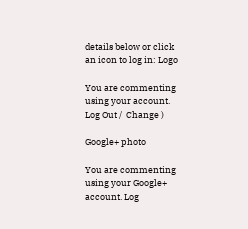details below or click an icon to log in: Logo

You are commenting using your account. Log Out /  Change )

Google+ photo

You are commenting using your Google+ account. Log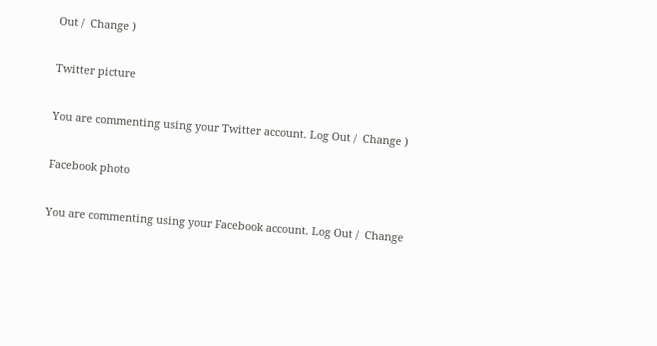Out /  Change )

Twitter picture

You are commenting using your Twitter account. Log Out /  Change )

Facebook photo

You are commenting using your Facebook account. Log Out /  Change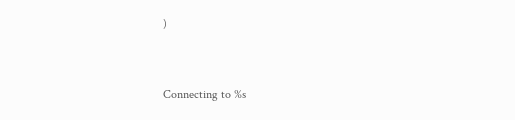)


Connecting to %s